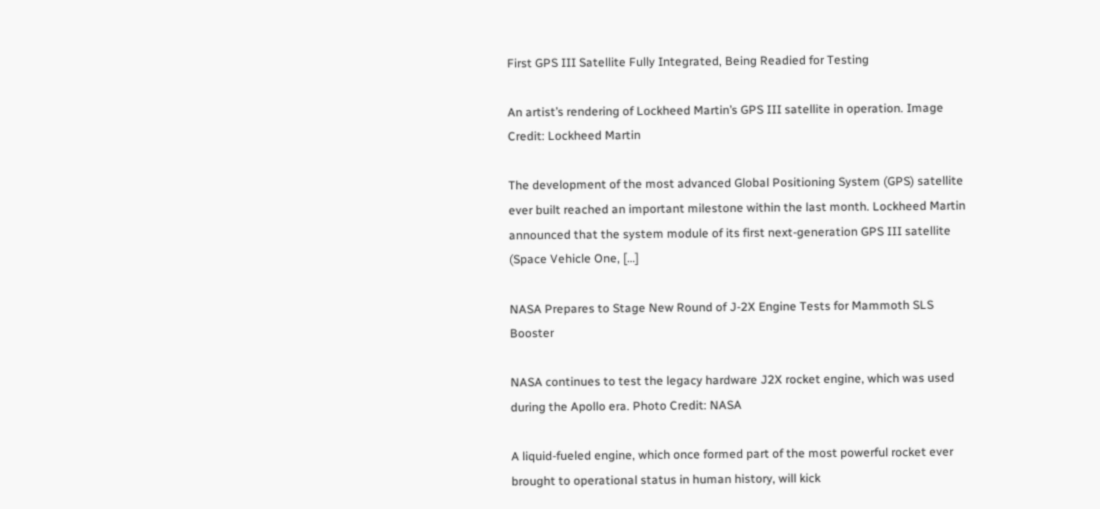First GPS III Satellite Fully Integrated, Being Readied for Testing

An artist’s rendering of Lockheed Martin’s GPS III satellite in operation. Image Credit: Lockheed Martin

The development of the most advanced Global Positioning System (GPS) satellite ever built reached an important milestone within the last month. Lockheed Martin announced that the system module of its first next-generation GPS III satellite (Space Vehicle One, […]

NASA Prepares to Stage New Round of J-2X Engine Tests for Mammoth SLS Booster

NASA continues to test the legacy hardware J2X rocket engine, which was used during the Apollo era. Photo Credit: NASA

A liquid-fueled engine, which once formed part of the most powerful rocket ever brought to operational status in human history, will kick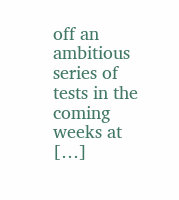off an ambitious series of tests in the coming weeks at […]